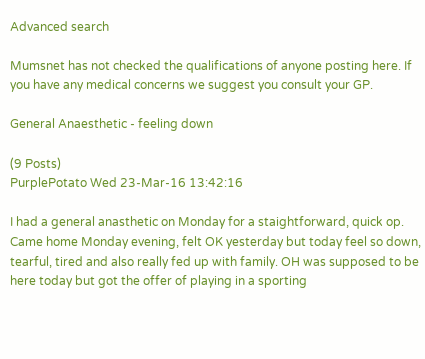Advanced search

Mumsnet has not checked the qualifications of anyone posting here. If you have any medical concerns we suggest you consult your GP.

General Anaesthetic - feeling down

(9 Posts)
PurplePotato Wed 23-Mar-16 13:42:16

I had a general anasthetic on Monday for a staightforward, quick op. Came home Monday evening, felt OK yesterday but today feel so down, tearful, tired and also really fed up with family. OH was supposed to be here today but got the offer of playing in a sporting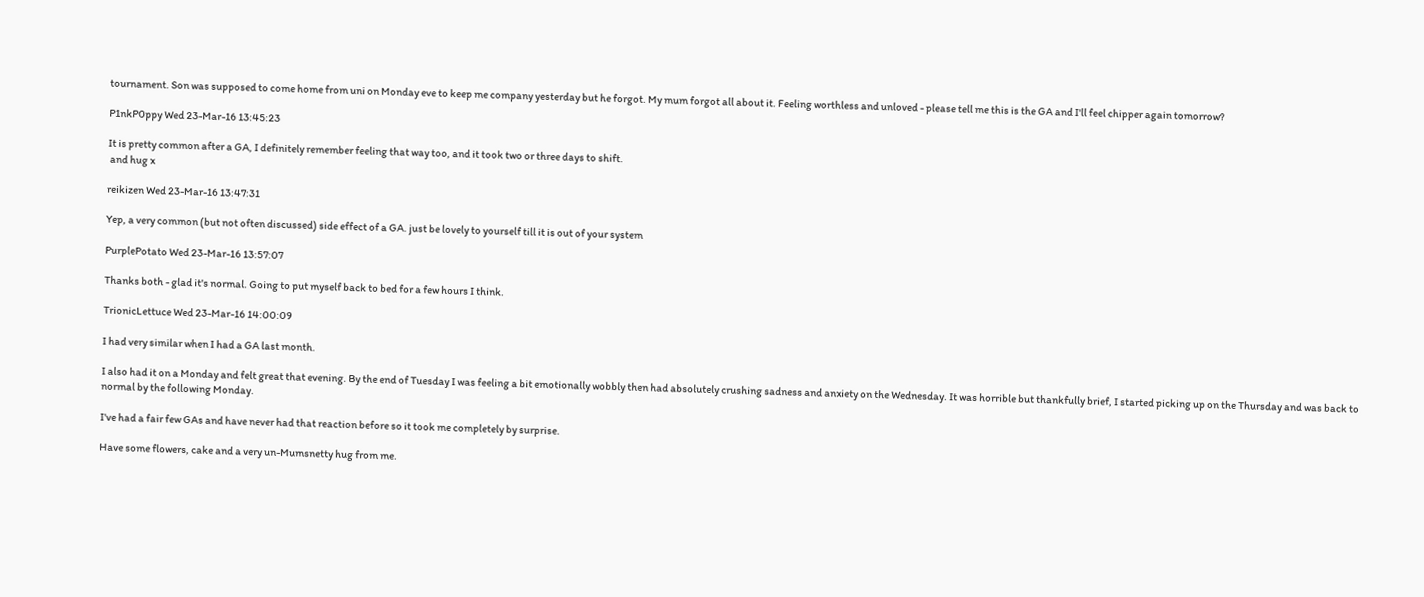tournament. Son was supposed to come home from uni on Monday eve to keep me company yesterday but he forgot. My mum forgot all about it. Feeling worthless and unloved - please tell me this is the GA and I'll feel chipper again tomorrow?

P1nkP0ppy Wed 23-Mar-16 13:45:23

It is pretty common after a GA, I definitely remember feeling that way too, and it took two or three days to shift.
 and hug x

reikizen Wed 23-Mar-16 13:47:31

Yep, a very common (but not often discussed) side effect of a GA. just be lovely to yourself till it is out of your system

PurplePotato Wed 23-Mar-16 13:57:07

Thanks both - glad it's normal. Going to put myself back to bed for a few hours I think.

TrionicLettuce Wed 23-Mar-16 14:00:09

I had very similar when I had a GA last month.

I also had it on a Monday and felt great that evening. By the end of Tuesday I was feeling a bit emotionally wobbly then had absolutely crushing sadness and anxiety on the Wednesday. It was horrible but thankfully brief, I started picking up on the Thursday and was back to normal by the following Monday.

I've had a fair few GAs and have never had that reaction before so it took me completely by surprise.

Have some flowers, cake and a very un-Mumsnetty hug from me.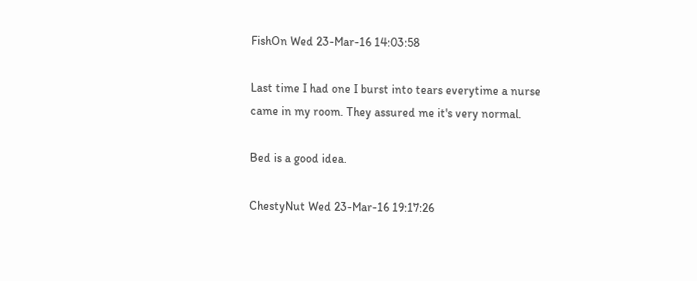FishOn Wed 23-Mar-16 14:03:58

Last time I had one I burst into tears everytime a nurse came in my room. They assured me it's very normal.

Bed is a good idea.

ChestyNut Wed 23-Mar-16 19:17:26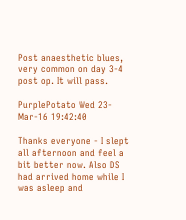Post anaesthetic blues, very common on day 3-4 post op. It will pass.

PurplePotato Wed 23-Mar-16 19:42:40

Thanks everyone - I slept all afternoon and feel a bit better now. Also DS had arrived home while I was asleep and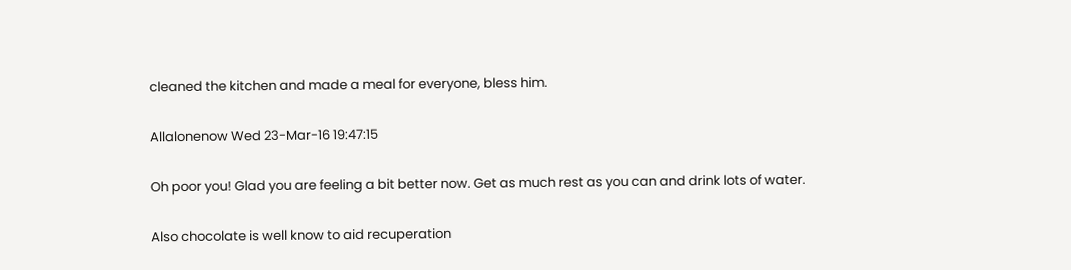cleaned the kitchen and made a meal for everyone, bless him.

Allalonenow Wed 23-Mar-16 19:47:15

Oh poor you! Glad you are feeling a bit better now. Get as much rest as you can and drink lots of water.

Also chocolate is well know to aid recuperation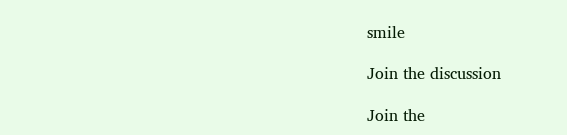smile

Join the discussion

Join the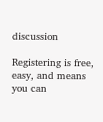discussion

Registering is free, easy, and means you can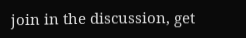join in the discussion, get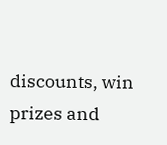discounts, win prizes and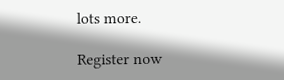lots more.

Register now